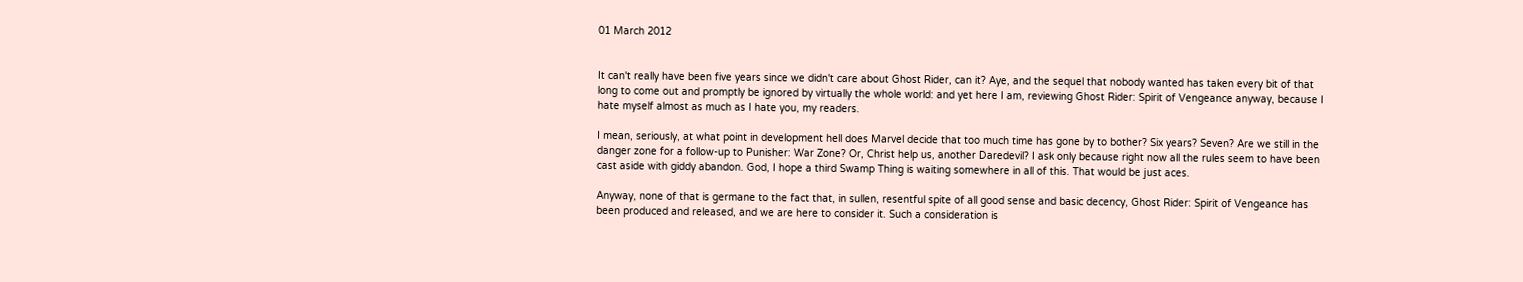01 March 2012


It can't really have been five years since we didn't care about Ghost Rider, can it? Aye, and the sequel that nobody wanted has taken every bit of that long to come out and promptly be ignored by virtually the whole world: and yet here I am, reviewing Ghost Rider: Spirit of Vengeance anyway, because I hate myself almost as much as I hate you, my readers.

I mean, seriously, at what point in development hell does Marvel decide that too much time has gone by to bother? Six years? Seven? Are we still in the danger zone for a follow-up to Punisher: War Zone? Or, Christ help us, another Daredevil? I ask only because right now all the rules seem to have been cast aside with giddy abandon. God, I hope a third Swamp Thing is waiting somewhere in all of this. That would be just aces.

Anyway, none of that is germane to the fact that, in sullen, resentful spite of all good sense and basic decency, Ghost Rider: Spirit of Vengeance has been produced and released, and we are here to consider it. Such a consideration is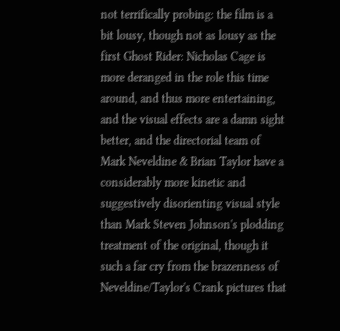not terrifically probing: the film is a bit lousy, though not as lousy as the first Ghost Rider: Nicholas Cage is more deranged in the role this time around, and thus more entertaining, and the visual effects are a damn sight better, and the directorial team of Mark Neveldine & Brian Taylor have a considerably more kinetic and suggestively disorienting visual style than Mark Steven Johnson's plodding treatment of the original, though it such a far cry from the brazenness of Neveldine/Taylor's Crank pictures that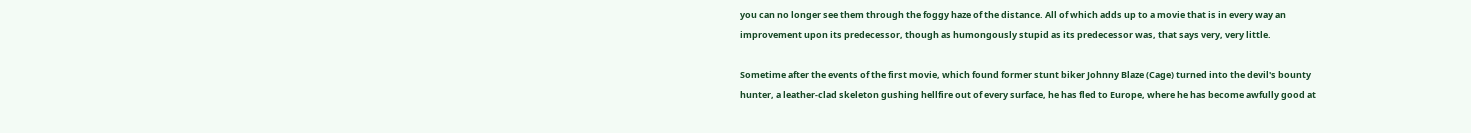you can no longer see them through the foggy haze of the distance. All of which adds up to a movie that is in every way an improvement upon its predecessor, though as humongously stupid as its predecessor was, that says very, very little.

Sometime after the events of the first movie, which found former stunt biker Johnny Blaze (Cage) turned into the devil's bounty hunter, a leather-clad skeleton gushing hellfire out of every surface, he has fled to Europe, where he has become awfully good at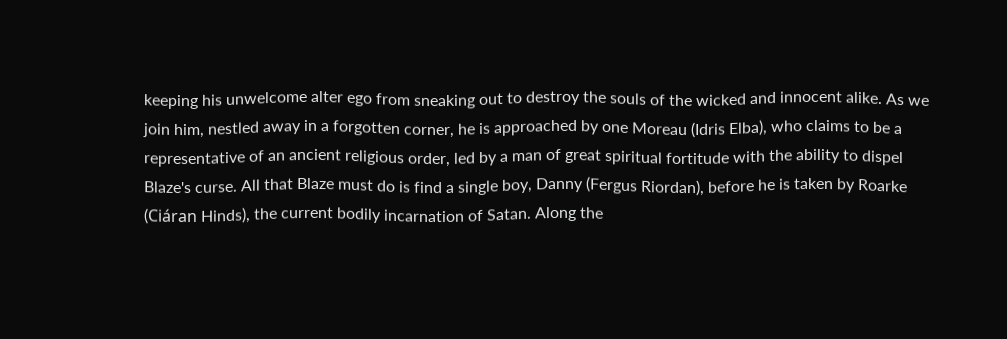keeping his unwelcome alter ego from sneaking out to destroy the souls of the wicked and innocent alike. As we join him, nestled away in a forgotten corner, he is approached by one Moreau (Idris Elba), who claims to be a representative of an ancient religious order, led by a man of great spiritual fortitude with the ability to dispel Blaze's curse. All that Blaze must do is find a single boy, Danny (Fergus Riordan), before he is taken by Roarke (Ciáran Hinds), the current bodily incarnation of Satan. Along the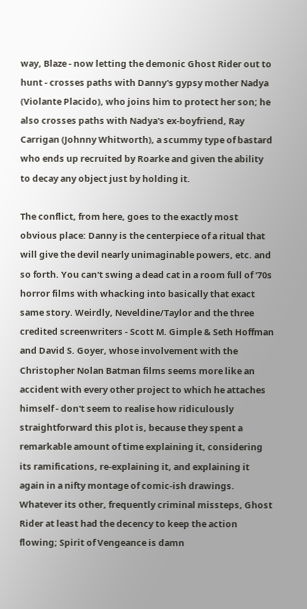way, Blaze - now letting the demonic Ghost Rider out to hunt - crosses paths with Danny's gypsy mother Nadya (Violante Placido), who joins him to protect her son; he also crosses paths with Nadya's ex-boyfriend, Ray Carrigan (Johnny Whitworth), a scummy type of bastard who ends up recruited by Roarke and given the ability to decay any object just by holding it.

The conflict, from here, goes to the exactly most obvious place: Danny is the centerpiece of a ritual that will give the devil nearly unimaginable powers, etc. and so forth. You can't swing a dead cat in a room full of '70s horror films with whacking into basically that exact same story. Weirdly, Neveldine/Taylor and the three credited screenwriters - Scott M. Gimple & Seth Hoffman and David S. Goyer, whose involvement with the Christopher Nolan Batman films seems more like an accident with every other project to which he attaches himself - don't seem to realise how ridiculously straightforward this plot is, because they spent a remarkable amount of time explaining it, considering its ramifications, re-explaining it, and explaining it again in a nifty montage of comic-ish drawings. Whatever its other, frequently criminal missteps, Ghost Rider at least had the decency to keep the action flowing; Spirit of Vengeance is damn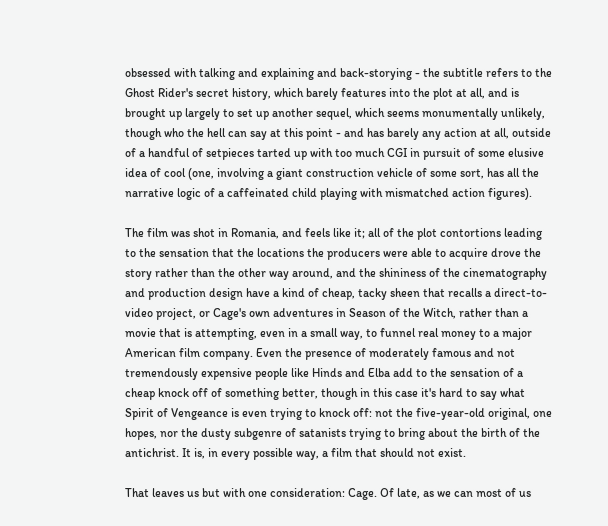obsessed with talking and explaining and back-storying - the subtitle refers to the Ghost Rider's secret history, which barely features into the plot at all, and is brought up largely to set up another sequel, which seems monumentally unlikely, though who the hell can say at this point - and has barely any action at all, outside of a handful of setpieces tarted up with too much CGI in pursuit of some elusive idea of cool (one, involving a giant construction vehicle of some sort, has all the narrative logic of a caffeinated child playing with mismatched action figures).

The film was shot in Romania, and feels like it; all of the plot contortions leading to the sensation that the locations the producers were able to acquire drove the story rather than the other way around, and the shininess of the cinematography and production design have a kind of cheap, tacky sheen that recalls a direct-to-video project, or Cage's own adventures in Season of the Witch, rather than a movie that is attempting, even in a small way, to funnel real money to a major American film company. Even the presence of moderately famous and not tremendously expensive people like Hinds and Elba add to the sensation of a cheap knock off of something better, though in this case it's hard to say what Spirit of Vengeance is even trying to knock off: not the five-year-old original, one hopes, nor the dusty subgenre of satanists trying to bring about the birth of the antichrist. It is, in every possible way, a film that should not exist.

That leaves us but with one consideration: Cage. Of late, as we can most of us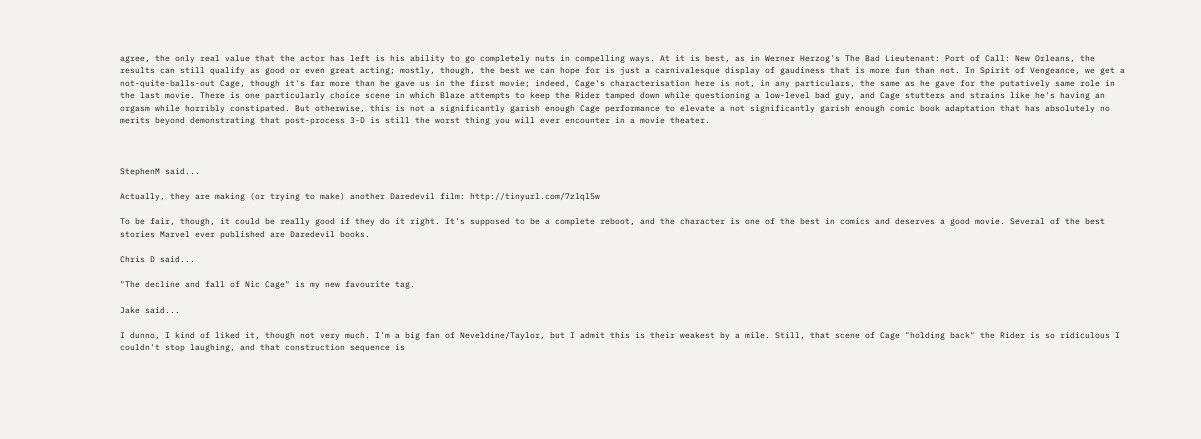agree, the only real value that the actor has left is his ability to go completely nuts in compelling ways. At it is best, as in Werner Herzog's The Bad Lieutenant: Port of Call: New Orleans, the results can still qualify as good or even great acting; mostly, though, the best we can hope for is just a carnivalesque display of gaudiness that is more fun than not. In Spirit of Vengeance, we get a not-quite-balls-out Cage, though it's far more than he gave us in the first movie; indeed, Cage's characterisation here is not, in any particulars, the same as he gave for the putatively same role in the last movie. There is one particularly choice scene in which Blaze attempts to keep the Rider tamped down while questioning a low-level bad guy, and Cage stutters and strains like he's having an orgasm while horribly constipated. But otherwise, this is not a significantly garish enough Cage performance to elevate a not significantly garish enough comic book adaptation that has absolutely no merits beyond demonstrating that post-process 3-D is still the worst thing you will ever encounter in a movie theater.



StephenM said...

Actually, they are making (or trying to make) another Daredevil film: http://tinyurl.com/7zlql5w

To be fair, though, it could be really good if they do it right. It's supposed to be a complete reboot, and the character is one of the best in comics and deserves a good movie. Several of the best stories Marvel ever published are Daredevil books.

Chris D said...

"The decline and fall of Nic Cage" is my new favourite tag.

Jake said...

I dunno, I kind of liked it, though not very much. I'm a big fan of Neveldine/Taylor, but I admit this is their weakest by a mile. Still, that scene of Cage "holding back" the Rider is so ridiculous I couldn't stop laughing, and that construction sequence is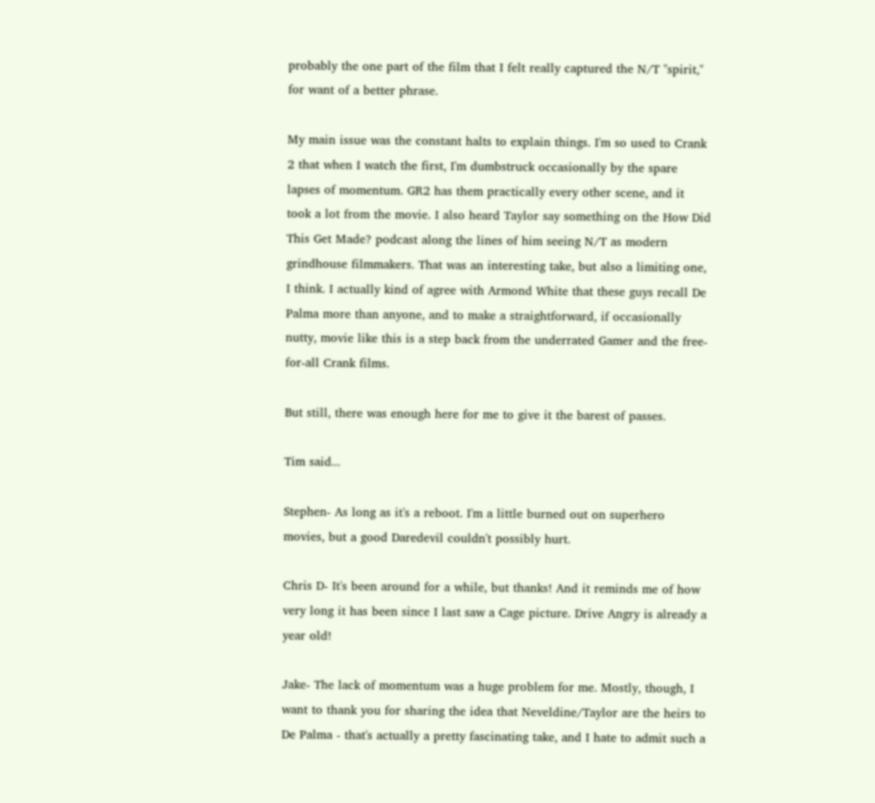probably the one part of the film that I felt really captured the N/T "spirit," for want of a better phrase.

My main issue was the constant halts to explain things. I'm so used to Crank 2 that when I watch the first, I'm dumbstruck occasionally by the spare lapses of momentum. GR2 has them practically every other scene, and it took a lot from the movie. I also heard Taylor say something on the How Did This Get Made? podcast along the lines of him seeing N/T as modern grindhouse filmmakers. That was an interesting take, but also a limiting one, I think. I actually kind of agree with Armond White that these guys recall De Palma more than anyone, and to make a straightforward, if occasionally nutty, movie like this is a step back from the underrated Gamer and the free-for-all Crank films.

But still, there was enough here for me to give it the barest of passes.

Tim said...

Stephen- As long as it's a reboot. I'm a little burned out on superhero movies, but a good Daredevil couldn't possibly hurt.

Chris D- It's been around for a while, but thanks! And it reminds me of how very long it has been since I last saw a Cage picture. Drive Angry is already a year old!

Jake- The lack of momentum was a huge problem for me. Mostly, though, I want to thank you for sharing the idea that Neveldine/Taylor are the heirs to De Palma - that's actually a pretty fascinating take, and I hate to admit such a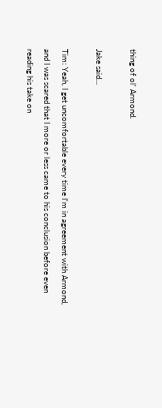thing of ol' Armond.

Jake said...

Tim: Yeah, I get uncomfortable every time I'm in agreement with Armond, and I was scared that I more or less came to his conclusion before even reading his take on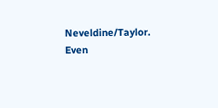Neveldine/Taylor. Even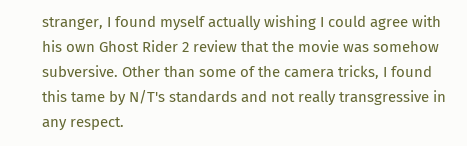stranger, I found myself actually wishing I could agree with his own Ghost Rider 2 review that the movie was somehow subversive. Other than some of the camera tricks, I found this tame by N/T's standards and not really transgressive in any respect.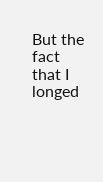But the fact that I longed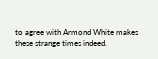to agree with Armond White makes these strange times indeed.